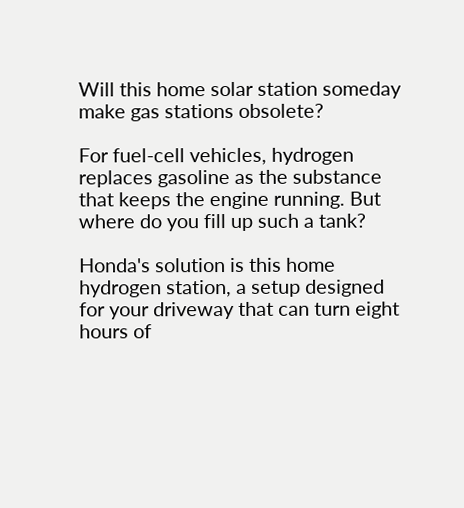Will this home solar station someday make gas stations obsolete?

For fuel-cell vehicles, hydrogen replaces gasoline as the substance that keeps the engine running. But where do you fill up such a tank?

Honda's solution is this home hydrogen station, a setup designed for your driveway that can turn eight hours of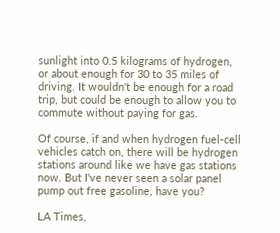sunlight into 0.5 kilograms of hydrogen, or about enough for 30 to 35 miles of driving. It wouldn't be enough for a road trip, but could be enough to allow you to commute without paying for gas.

Of course, if and when hydrogen fuel-cell vehicles catch on, there will be hydrogen stations around like we have gas stations now. But I've never seen a solar panel pump out free gasoline, have you?

LA Times,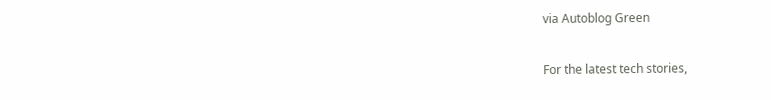via Autoblog Green

For the latest tech stories,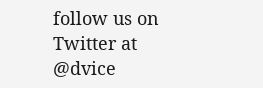follow us on Twitter at @dvice